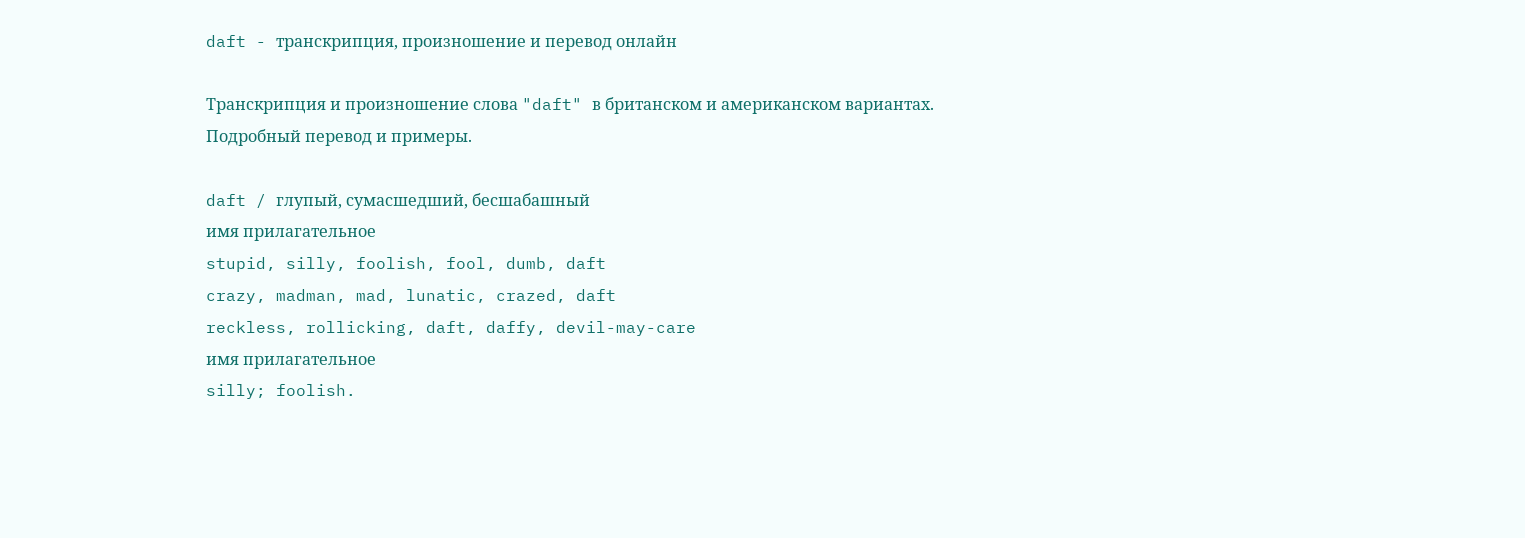daft - транскрипция, произношение и перевод онлайн

Транскрипция и произношение слова "daft" в британском и американском вариантах. Подробный перевод и примеры.

daft / глупый, сумасшедший, бесшабашный
имя прилагательное
stupid, silly, foolish, fool, dumb, daft
crazy, madman, mad, lunatic, crazed, daft
reckless, rollicking, daft, daffy, devil-may-care
имя прилагательное
silly; foolish.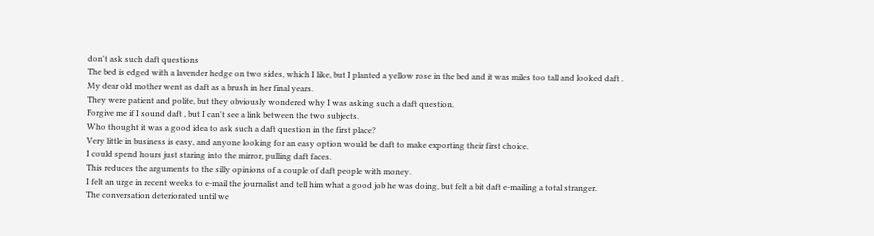don't ask such daft questions
The bed is edged with a lavender hedge on two sides, which I like, but I planted a yellow rose in the bed and it was miles too tall and looked daft .
My dear old mother went as daft as a brush in her final years.
They were patient and polite, but they obviously wondered why I was asking such a daft question.
Forgive me if I sound daft , but I can't see a link between the two subjects.
Who thought it was a good idea to ask such a daft question in the first place?
Very little in business is easy, and anyone looking for an easy option would be daft to make exporting their first choice.
I could spend hours just staring into the mirror, pulling daft faces.
This reduces the arguments to the silly opinions of a couple of daft people with money.
I felt an urge in recent weeks to e-mail the journalist and tell him what a good job he was doing, but felt a bit daft e-mailing a total stranger.
The conversation deteriorated until we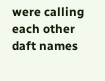were calling each other daft names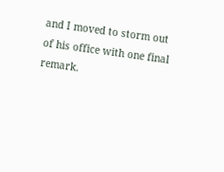and I moved to storm out of his office with one final remark.